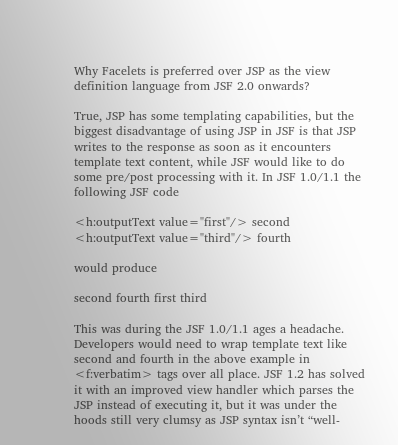Why Facelets is preferred over JSP as the view definition language from JSF 2.0 onwards?

True, JSP has some templating capabilities, but the biggest disadvantage of using JSP in JSF is that JSP writes to the response as soon as it encounters template text content, while JSF would like to do some pre/post processing with it. In JSF 1.0/1.1 the following JSF code

<h:outputText value="first"/> second <h:outputText value="third"/> fourth

would produce

second fourth first third

This was during the JSF 1.0/1.1 ages a headache. Developers would need to wrap template text like second and fourth in the above example in <f:verbatim> tags over all place. JSF 1.2 has solved it with an improved view handler which parses the JSP instead of executing it, but it was under the hoods still very clumsy as JSP syntax isn’t “well-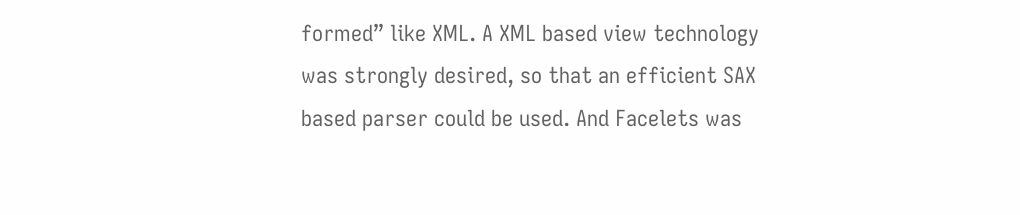formed” like XML. A XML based view technology was strongly desired, so that an efficient SAX based parser could be used. And Facelets was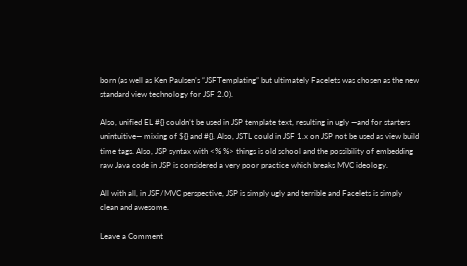born (as well as Ken Paulsen’s “JSFTemplating” but ultimately Facelets was chosen as the new standard view technology for JSF 2.0).

Also, unified EL #{} couldn’t be used in JSP template text, resulting in ugly —and for starters unintuitive— mixing of ${} and #{}. Also, JSTL could in JSF 1.x on JSP not be used as view build time tags. Also, JSP syntax with <% %> things is old school and the possibility of embedding raw Java code in JSP is considered a very poor practice which breaks MVC ideology.

All with all, in JSF/MVC perspective, JSP is simply ugly and terrible and Facelets is simply clean and awesome.

Leave a Comment